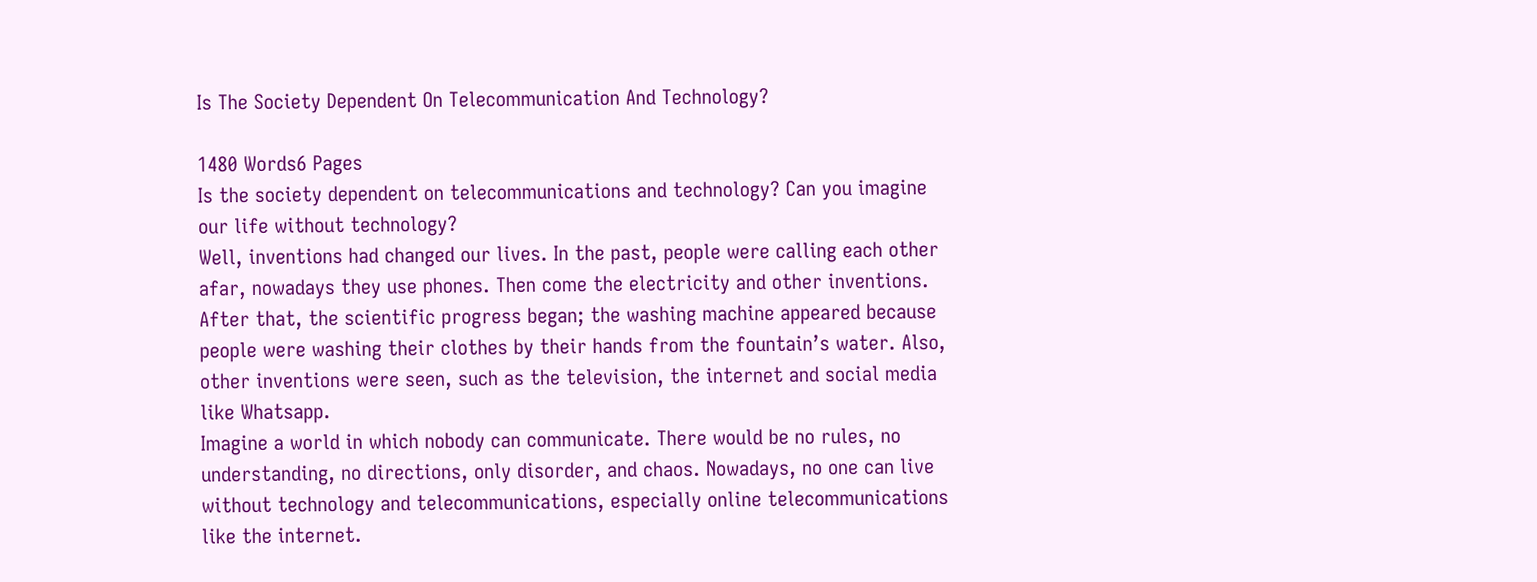Is The Society Dependent On Telecommunication And Technology?

1480 Words6 Pages
Is the society dependent on telecommunications and technology? Can you imagine our life without technology?
Well, inventions had changed our lives. In the past, people were calling each other afar, nowadays they use phones. Then come the electricity and other inventions. After that, the scientific progress began; the washing machine appeared because people were washing their clothes by their hands from the fountain’s water. Also, other inventions were seen, such as the television, the internet and social media like Whatsapp.
Imagine a world in which nobody can communicate. There would be no rules, no understanding, no directions, only disorder, and chaos. Nowadays, no one can live without technology and telecommunications, especially online telecommunications like the internet.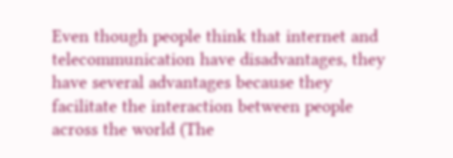Even though people think that internet and telecommunication have disadvantages, they have several advantages because they facilitate the interaction between people across the world (The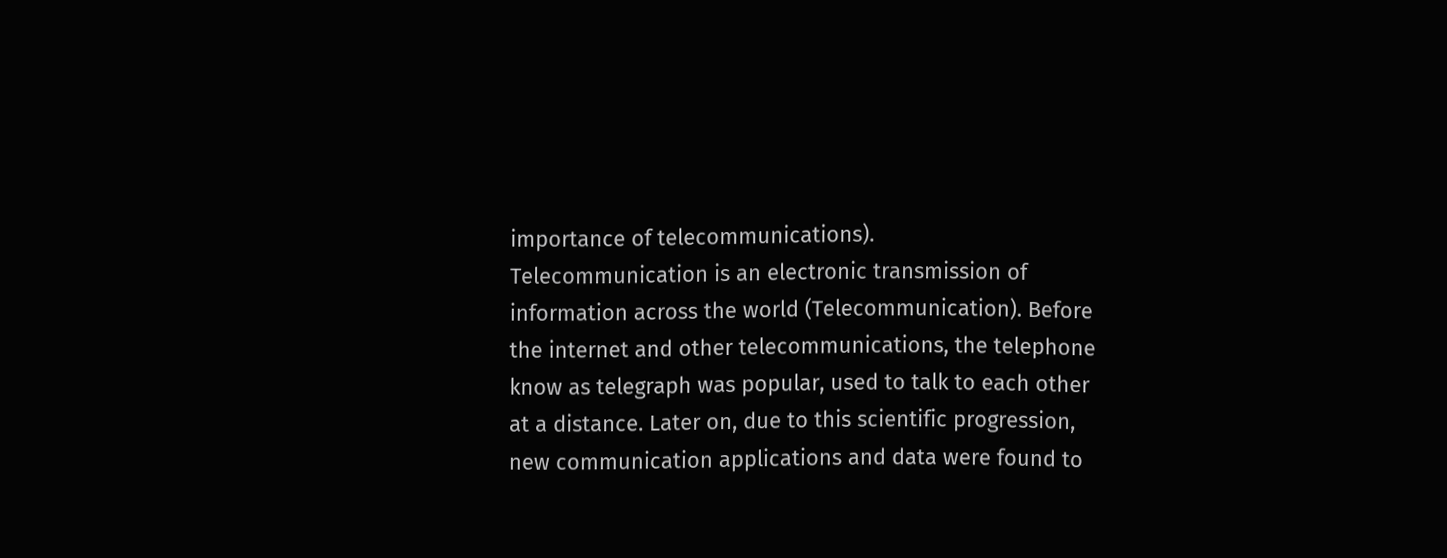importance of telecommunications).
Telecommunication is an electronic transmission of information across the world (Telecommunication). Before the internet and other telecommunications, the telephone know as telegraph was popular, used to talk to each other at a distance. Later on, due to this scientific progression, new communication applications and data were found to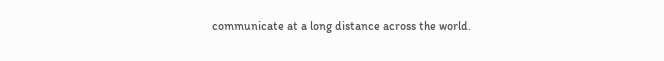communicate at a long distance across the world.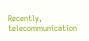Recently, telecommunication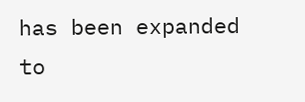has been expanded to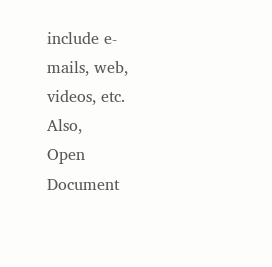include e-mails, web, videos, etc. Also,
Open Document